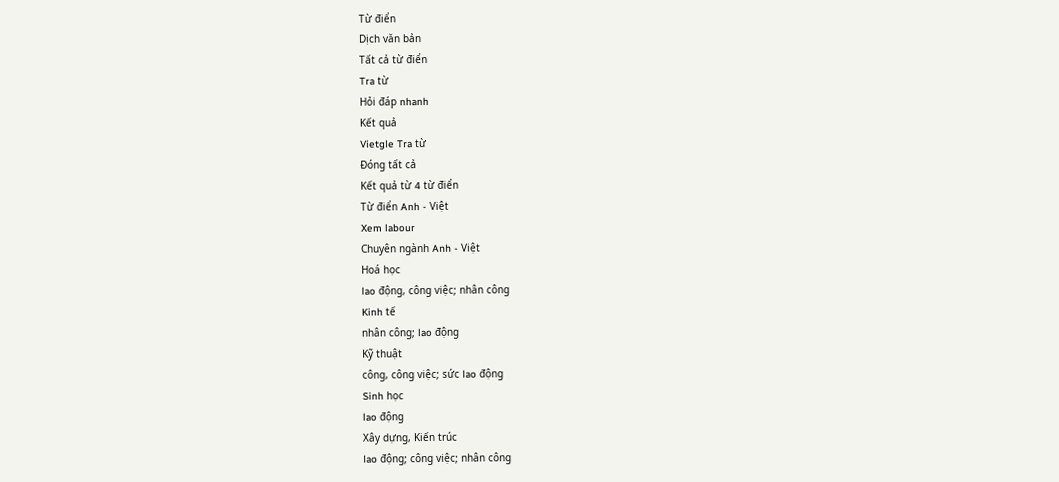Từ điển
Dịch văn bản
Tất cả từ điển
Tra từ
Hỏi đáp nhanh
Kết quả
Vietgle Tra từ
Đóng tất cả
Kết quả từ 4 từ điển
Từ điển Anh - Việt
Xem labour
Chuyên ngành Anh - Việt
Hoá học
lao động, công việc; nhân công
Kinh tế
nhân công; lao động
Kỹ thuật
công, công việc; sức lao động
Sinh học
lao động
Xây dựng, Kiến trúc
lao động; công việc; nhân công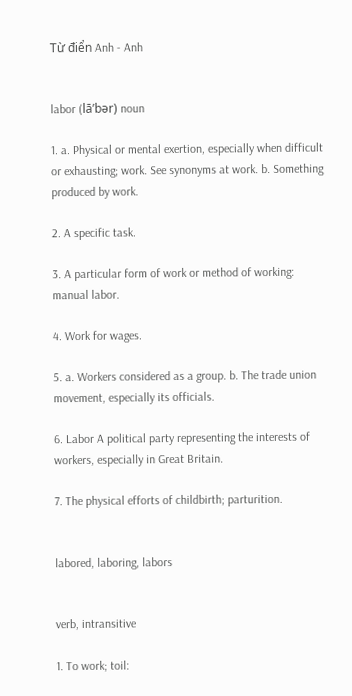Từ điển Anh - Anh


labor (lāʹbər) noun

1. a. Physical or mental exertion, especially when difficult or exhausting; work. See synonyms at work. b. Something produced by work.

2. A specific task.

3. A particular form of work or method of working: manual labor.

4. Work for wages.

5. a. Workers considered as a group. b. The trade union movement, especially its officials.

6. Labor A political party representing the interests of workers, especially in Great Britain.

7. The physical efforts of childbirth; parturition.


labored, laboring, labors


verb, intransitive

1. To work; toil: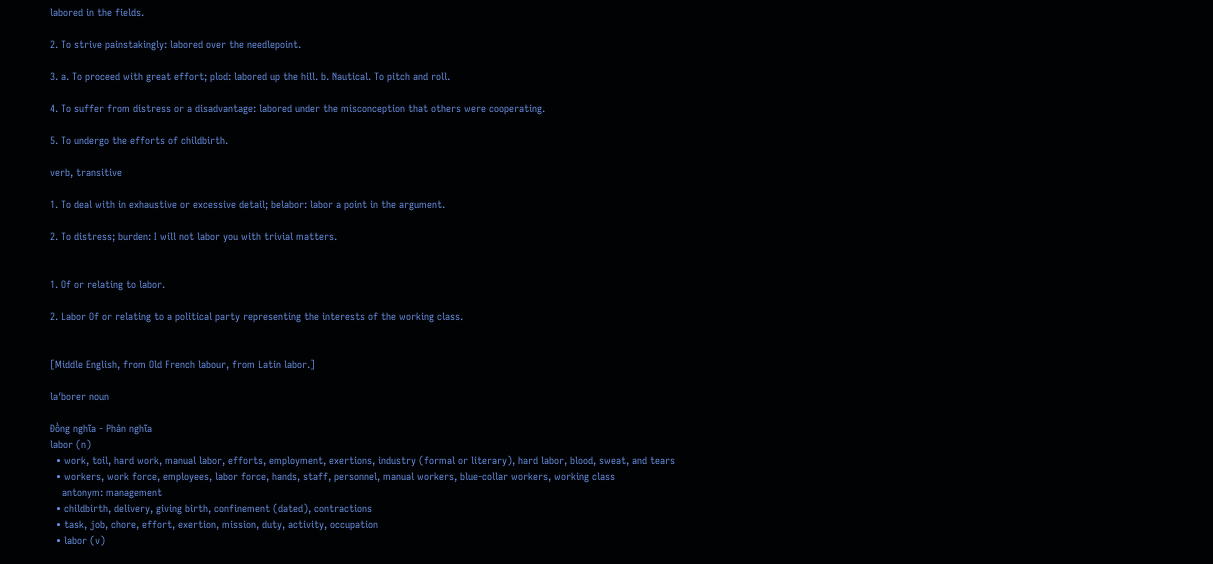labored in the fields.

2. To strive painstakingly: labored over the needlepoint.

3. a. To proceed with great effort; plod: labored up the hill. b. Nautical. To pitch and roll.

4. To suffer from distress or a disadvantage: labored under the misconception that others were cooperating.

5. To undergo the efforts of childbirth.

verb, transitive

1. To deal with in exhaustive or excessive detail; belabor: labor a point in the argument.

2. To distress; burden: I will not labor you with trivial matters.


1. Of or relating to labor.

2. Labor Of or relating to a political party representing the interests of the working class.


[Middle English, from Old French labour, from Latin labor.]

laʹborer noun

Đồng nghĩa - Phản nghĩa
labor (n)
  • work, toil, hard work, manual labor, efforts, employment, exertions, industry (formal or literary), hard labor, blood, sweat, and tears
  • workers, work force, employees, labor force, hands, staff, personnel, manual workers, blue-collar workers, working class
    antonym: management
  • childbirth, delivery, giving birth, confinement (dated), contractions
  • task, job, chore, effort, exertion, mission, duty, activity, occupation
  • labor (v)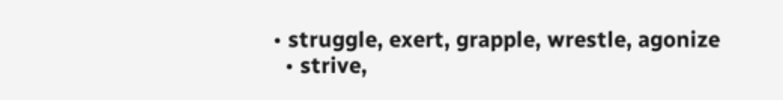• struggle, exert, grapple, wrestle, agonize
  • strive,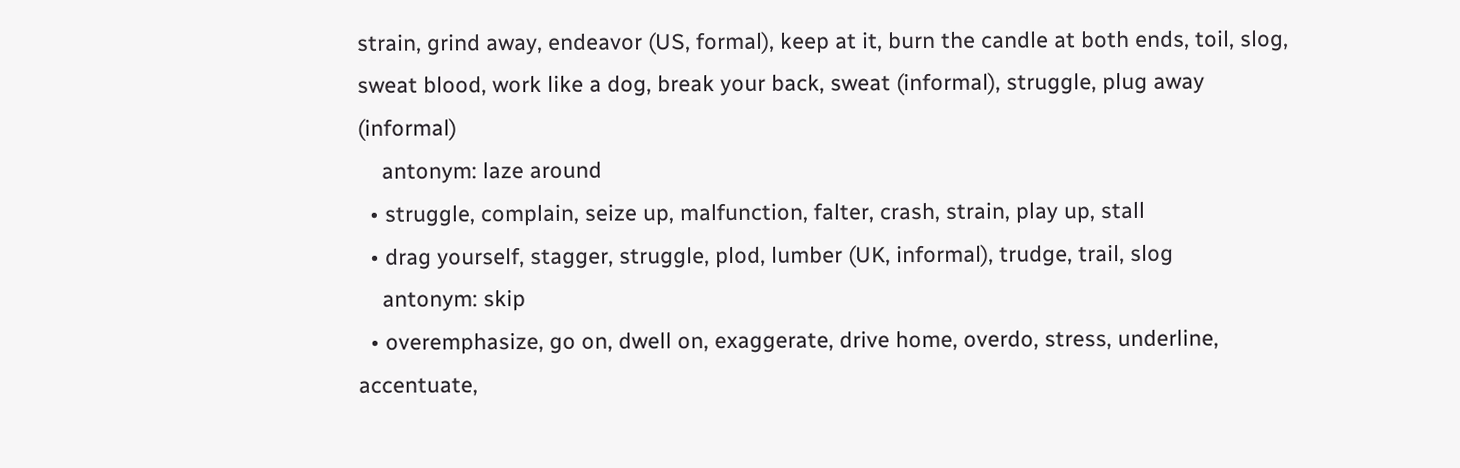strain, grind away, endeavor (US, formal), keep at it, burn the candle at both ends, toil, slog, sweat blood, work like a dog, break your back, sweat (informal), struggle, plug away (informal)
    antonym: laze around
  • struggle, complain, seize up, malfunction, falter, crash, strain, play up, stall
  • drag yourself, stagger, struggle, plod, lumber (UK, informal), trudge, trail, slog
    antonym: skip
  • overemphasize, go on, dwell on, exaggerate, drive home, overdo, stress, underline, accentuate,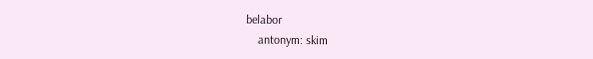belabor
    antonym: skim